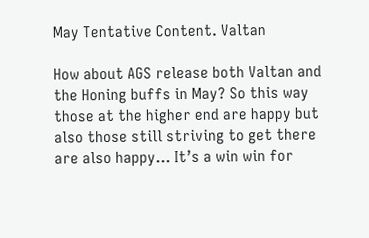May Tentative Content. Valtan

How about AGS release both Valtan and the Honing buffs in May? So this way those at the higher end are happy but also those still striving to get there are also happy… It’s a win win for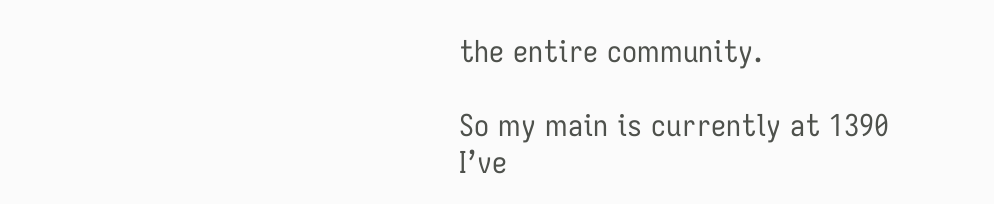the entire community.

So my main is currently at 1390 I’ve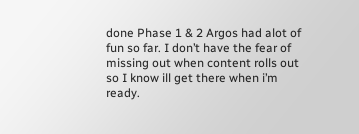done Phase 1 & 2 Argos had alot of fun so far. I don’t have the fear of missing out when content rolls out so I know ill get there when i’m ready.